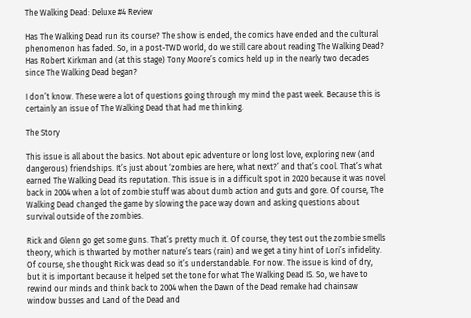The Walking Dead: Deluxe #4 Review

Has The Walking Dead run its course? The show is ended, the comics have ended and the cultural phenomenon has faded. So, in a post-TWD world, do we still care about reading The Walking Dead? Has Robert Kirkman and (at this stage) Tony Moore’s comics held up in the nearly two decades since The Walking Dead began?

I don’t know. These were a lot of questions going through my mind the past week. Because this is certainly an issue of The Walking Dead that had me thinking.

The Story

This issue is all about the basics. Not about epic adventure or long lost love, exploring new (and dangerous) friendships. It’s just about ‘zombies are here, what next?’ and that’s cool. That’s what earned The Walking Dead its reputation. This issue is in a difficult spot in 2020 because it was novel back in 2004 when a lot of zombie stuff was about dumb action and guts and gore. Of course, The Walking Dead changed the game by slowing the pace way down and asking questions about survival outside of the zombies.

Rick and Glenn go get some guns. That’s pretty much it. Of course, they test out the zombie smells theory, which is thwarted by mother nature’s tears (rain) and we get a tiny hint of Lori’s infidelity. Of course, she thought Rick was dead so it’s understandable. For now. The issue is kind of dry, but it is important because it helped set the tone for what The Walking Dead IS. So, we have to rewind our minds and think back to 2004 when the Dawn of the Dead remake had chainsaw window busses and Land of the Dead and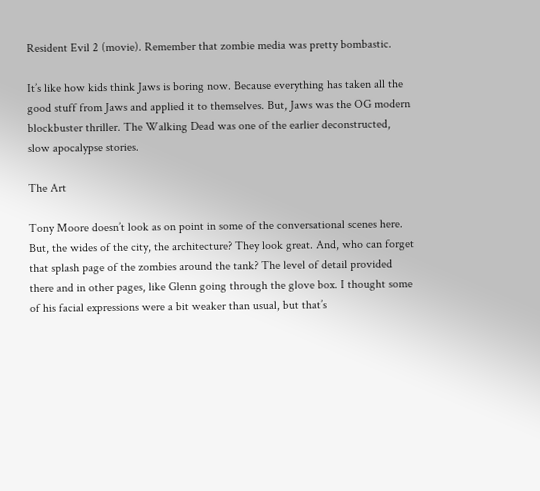Resident Evil 2 (movie). Remember that zombie media was pretty bombastic.

It’s like how kids think Jaws is boring now. Because everything has taken all the good stuff from Jaws and applied it to themselves. But, Jaws was the OG modern blockbuster thriller. The Walking Dead was one of the earlier deconstructed, slow apocalypse stories.

The Art

Tony Moore doesn’t look as on point in some of the conversational scenes here. But, the wides of the city, the architecture? They look great. And, who can forget that splash page of the zombies around the tank? The level of detail provided there and in other pages, like Glenn going through the glove box. I thought some of his facial expressions were a bit weaker than usual, but that’s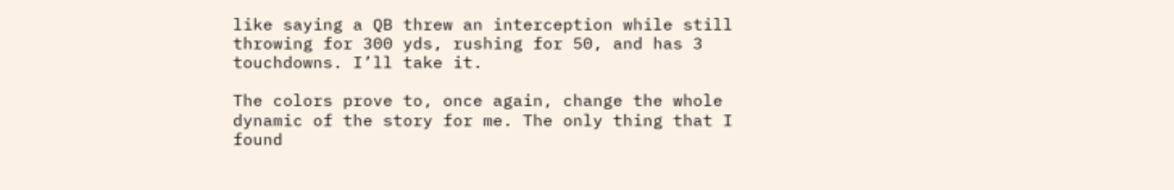like saying a QB threw an interception while still throwing for 300 yds, rushing for 50, and has 3 touchdowns. I’ll take it.

The colors prove to, once again, change the whole dynamic of the story for me. The only thing that I found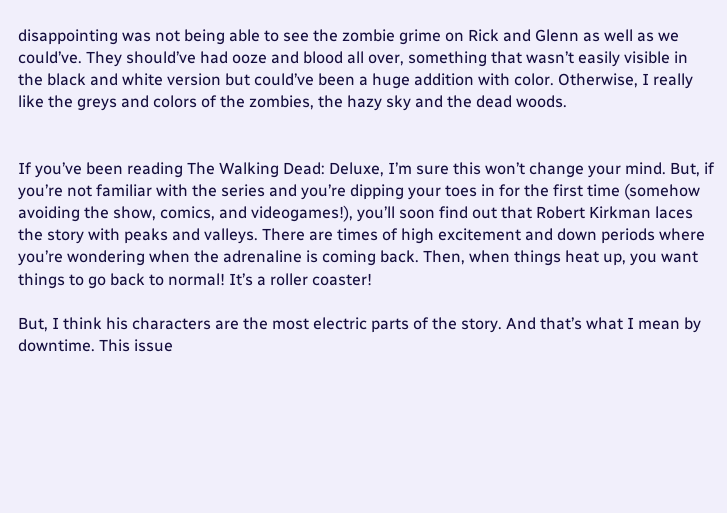disappointing was not being able to see the zombie grime on Rick and Glenn as well as we could’ve. They should’ve had ooze and blood all over, something that wasn’t easily visible in the black and white version but could’ve been a huge addition with color. Otherwise, I really like the greys and colors of the zombies, the hazy sky and the dead woods.


If you’ve been reading The Walking Dead: Deluxe, I’m sure this won’t change your mind. But, if you’re not familiar with the series and you’re dipping your toes in for the first time (somehow avoiding the show, comics, and videogames!), you’ll soon find out that Robert Kirkman laces the story with peaks and valleys. There are times of high excitement and down periods where you’re wondering when the adrenaline is coming back. Then, when things heat up, you want things to go back to normal! It’s a roller coaster!

But, I think his characters are the most electric parts of the story. And that’s what I mean by downtime. This issue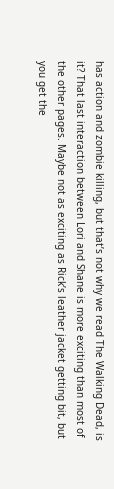has action and zombie killing, but that’s not why we read The Walking Dead, is it? That last interaction between Lori and Shane is more exciting than most of the other pages. Maybe not as exciting as Rick’s leather jacket getting bit, but you get the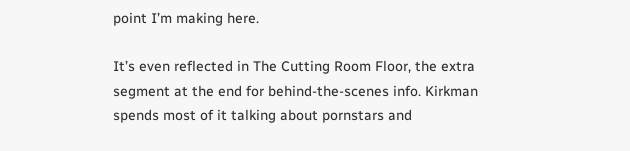point I’m making here.

It’s even reflected in The Cutting Room Floor, the extra segment at the end for behind-the-scenes info. Kirkman spends most of it talking about pornstars and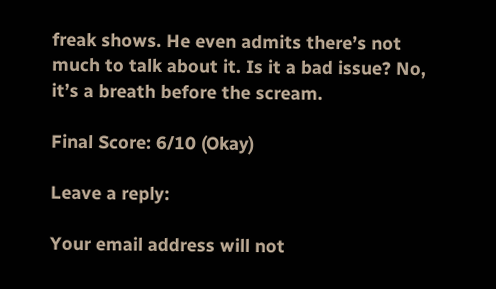freak shows. He even admits there’s not much to talk about it. Is it a bad issue? No, it’s a breath before the scream.

Final Score: 6/10 (Okay)

Leave a reply:

Your email address will not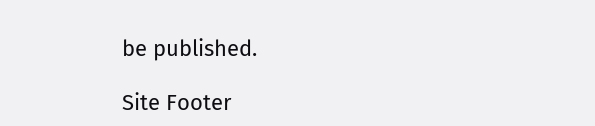be published.

Site Footer